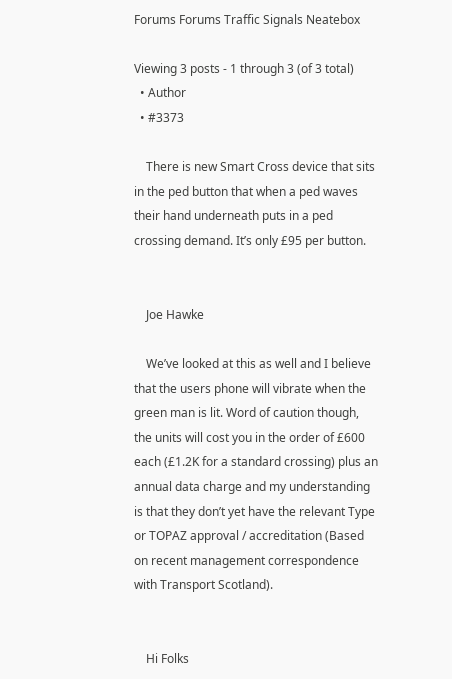Forums Forums Traffic Signals Neatebox

Viewing 3 posts - 1 through 3 (of 3 total)
  • Author
  • #3373

    There is new Smart Cross device that sits in the ped button that when a ped waves their hand underneath puts in a ped crossing demand. It’s only £95 per button.


    Joe Hawke

    We’ve looked at this as well and I believe that the users phone will vibrate when the green man is lit. Word of caution though, the units will cost you in the order of £600 each (£1.2K for a standard crossing) plus an annual data charge and my understanding is that they don’t yet have the relevant Type or TOPAZ approval / accreditation (Based on recent management correspondence with Transport Scotland).


    Hi Folks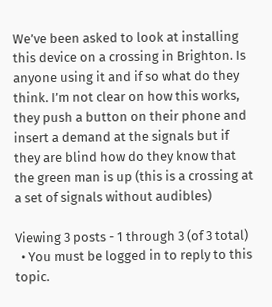We’ve been asked to look at installing this device on a crossing in Brighton. Is anyone using it and if so what do they think. I’m not clear on how this works, they push a button on their phone and insert a demand at the signals but if they are blind how do they know that the green man is up (this is a crossing at a set of signals without audibles)

Viewing 3 posts - 1 through 3 (of 3 total)
  • You must be logged in to reply to this topic.